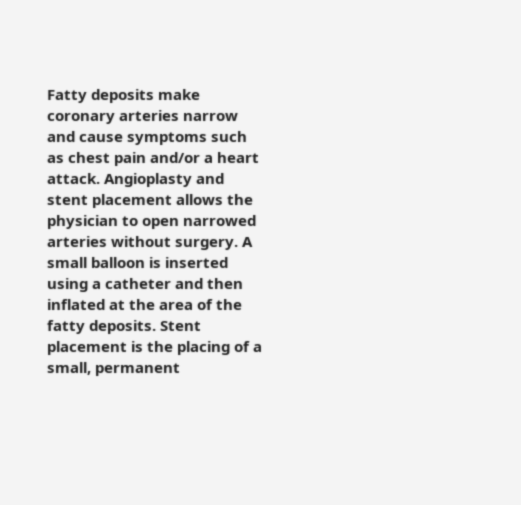Fatty deposits make coronary arteries narrow and cause symptoms such as chest pain and/or a heart attack. Angioplasty and stent placement allows the physician to open narrowed arteries without surgery. A small balloon is inserted using a catheter and then inflated at the area of the fatty deposits. Stent placement is the placing of a small, permanent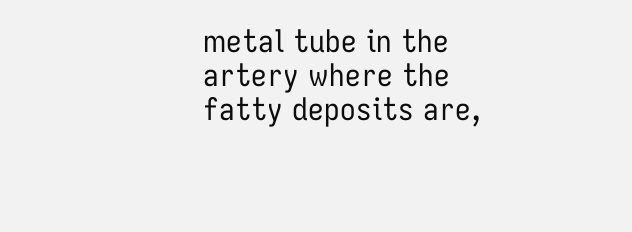metal tube in the artery where the fatty deposits are,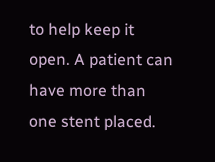to help keep it open. A patient can have more than one stent placed.